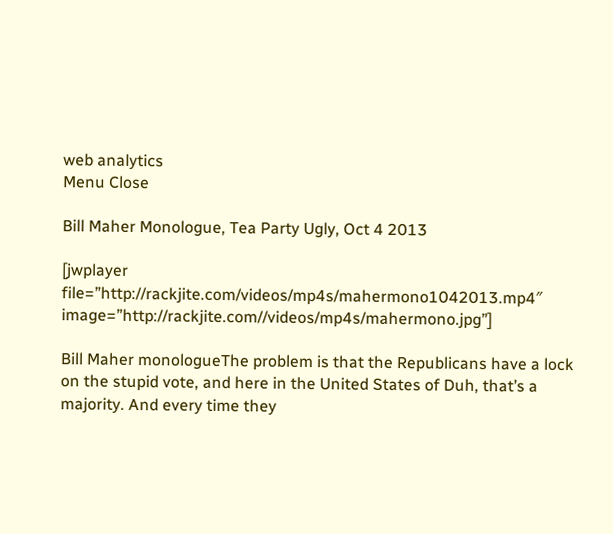web analytics
Menu Close

Bill Maher Monologue, Tea Party Ugly, Oct 4 2013

[jwplayer file=”http://rackjite.com/videos/mp4s/mahermono1042013.mp4″ image=”http://rackjite.com//videos/mp4s/mahermono.jpg”]

Bill Maher monologueThe problem is that the Republicans have a lock on the stupid vote, and here in the United States of Duh, that’s a majority. And every time they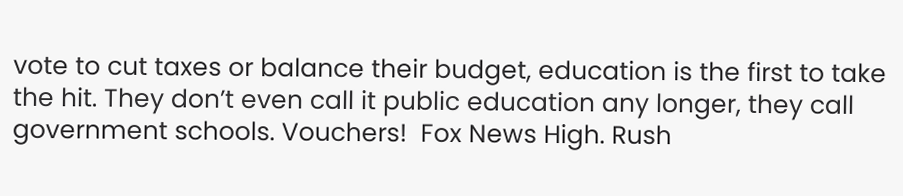vote to cut taxes or balance their budget, education is the first to take the hit. They don’t even call it public education any longer, they call government schools. Vouchers!  Fox News High. Rush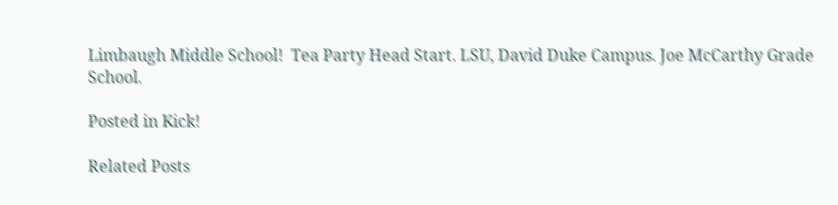Limbaugh Middle School!  Tea Party Head Start. LSU, David Duke Campus. Joe McCarthy Grade School.

Posted in Kick!

Related Posts